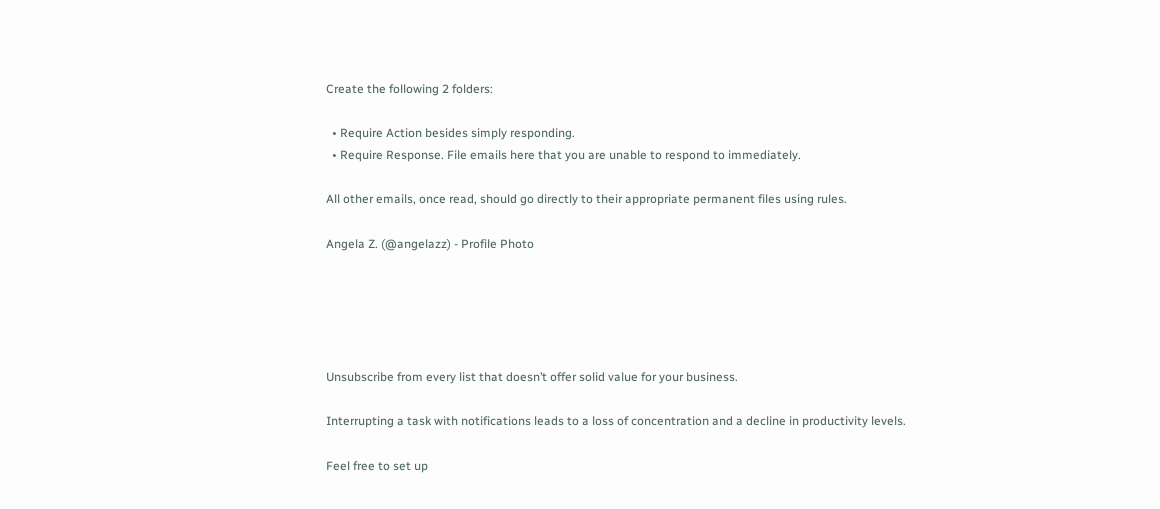Create the following 2 folders:

  • Require Action besides simply responding.
  • Require Response. File emails here that you are unable to respond to immediately.

All other emails, once read, should go directly to their appropriate permanent files using rules.

Angela Z. (@angelazz) - Profile Photo





Unsubscribe from every list that doesn’t offer solid value for your business.

Interrupting a task with notifications leads to a loss of concentration and a decline in productivity levels.

Feel free to set up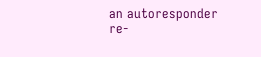an autoresponder re-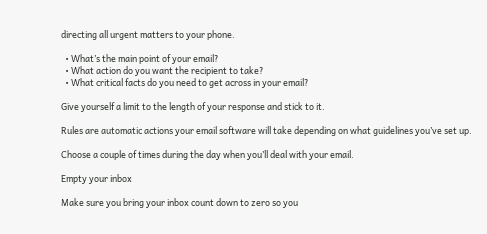directing all urgent matters to your phone.

  • What’s the main point of your email?
  • What action do you want the recipient to take?
  • What critical facts do you need to get across in your email?

Give yourself a limit to the length of your response and stick to it.

Rules are automatic actions your email software will take depending on what guidelines you’ve set up.

Choose a couple of times during the day when you’ll deal with your email.

Empty your inbox

Make sure you bring your inbox count down to zero so you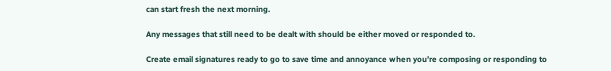can start fresh the next morning.

Any messages that still need to be dealt with should be either moved or responded to.

Create email signatures ready to go to save time and annoyance when you’re composing or responding to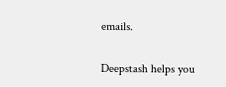emails.

Deepstash helps you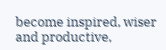become inspired, wiser and productive,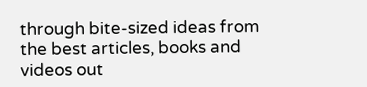through bite-sized ideas from the best articles, books and videos out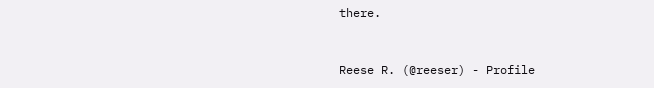there.



Reese R. (@reeser) - Profile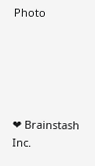Photo





❤ Brainstash Inc.